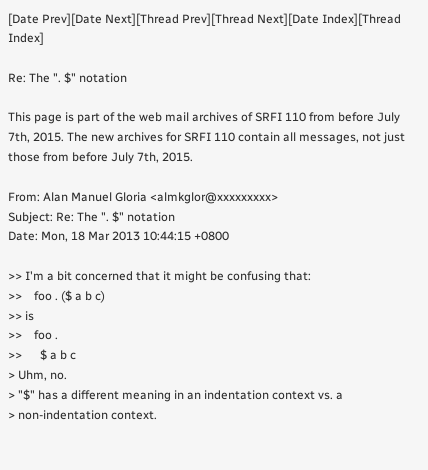[Date Prev][Date Next][Thread Prev][Thread Next][Date Index][Thread Index]

Re: The ". $" notation

This page is part of the web mail archives of SRFI 110 from before July 7th, 2015. The new archives for SRFI 110 contain all messages, not just those from before July 7th, 2015.

From: Alan Manuel Gloria <almkglor@xxxxxxxxx>
Subject: Re: The ". $" notation
Date: Mon, 18 Mar 2013 10:44:15 +0800

>> I'm a bit concerned that it might be confusing that:
>>    foo . ($ a b c)
>> is
>>    foo .
>>      $ a b c
> Uhm, no.
> "$" has a different meaning in an indentation context vs. a
> non-indentation context.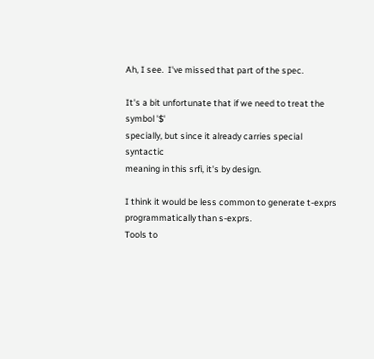Ah, I see.  I've missed that part of the spec.

It's a bit unfortunate that if we need to treat the symbol '$'
specially, but since it already carries special syntactic
meaning in this srfi, it's by design.

I think it would be less common to generate t-exprs
programmatically than s-exprs.
Tools to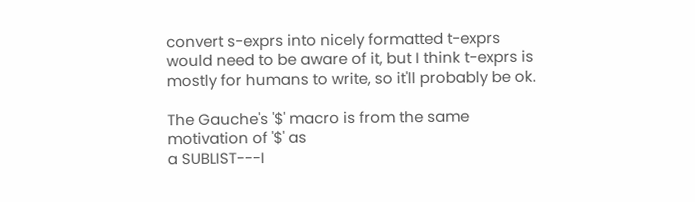convert s-exprs into nicely formatted t-exprs
would need to be aware of it, but I think t-exprs is
mostly for humans to write, so it'll probably be ok.

The Gauche's '$' macro is from the same motivation of '$' as
a SUBLIST---I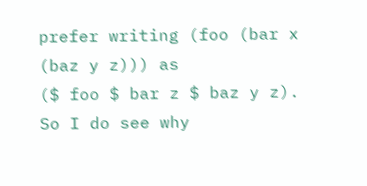prefer writing (foo (bar x (baz y z))) as
($ foo $ bar z $ baz y z).  So I do see why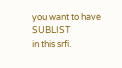you want to have SUBLIST
in this srfi.